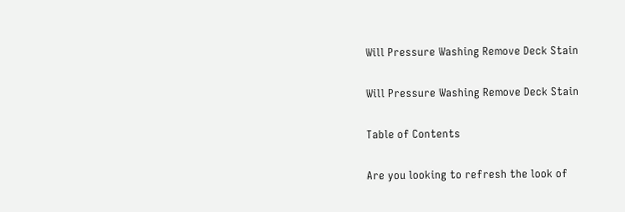Will Pressure Washing Remove Deck Stain

Will Pressure Washing Remove Deck Stain

Table of Contents

Are you looking to refresh the look of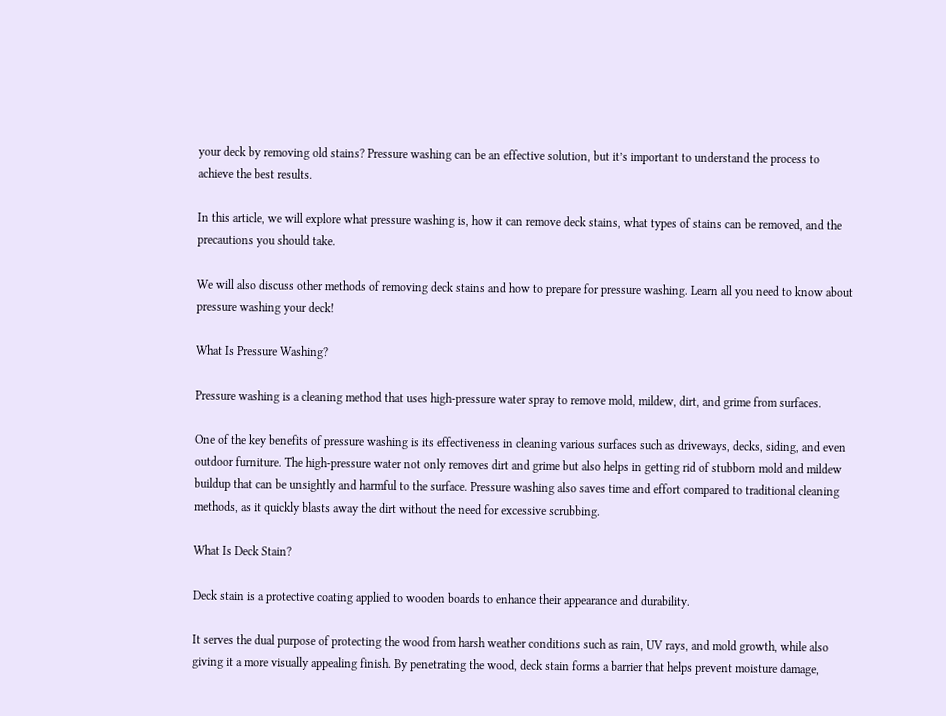your deck by removing old stains? Pressure washing can be an effective solution, but it’s important to understand the process to achieve the best results.

In this article, we will explore what pressure washing is, how it can remove deck stains, what types of stains can be removed, and the precautions you should take.

We will also discuss other methods of removing deck stains and how to prepare for pressure washing. Learn all you need to know about pressure washing your deck!

What Is Pressure Washing?

Pressure washing is a cleaning method that uses high-pressure water spray to remove mold, mildew, dirt, and grime from surfaces.

One of the key benefits of pressure washing is its effectiveness in cleaning various surfaces such as driveways, decks, siding, and even outdoor furniture. The high-pressure water not only removes dirt and grime but also helps in getting rid of stubborn mold and mildew buildup that can be unsightly and harmful to the surface. Pressure washing also saves time and effort compared to traditional cleaning methods, as it quickly blasts away the dirt without the need for excessive scrubbing.

What Is Deck Stain?

Deck stain is a protective coating applied to wooden boards to enhance their appearance and durability.

It serves the dual purpose of protecting the wood from harsh weather conditions such as rain, UV rays, and mold growth, while also giving it a more visually appealing finish. By penetrating the wood, deck stain forms a barrier that helps prevent moisture damage,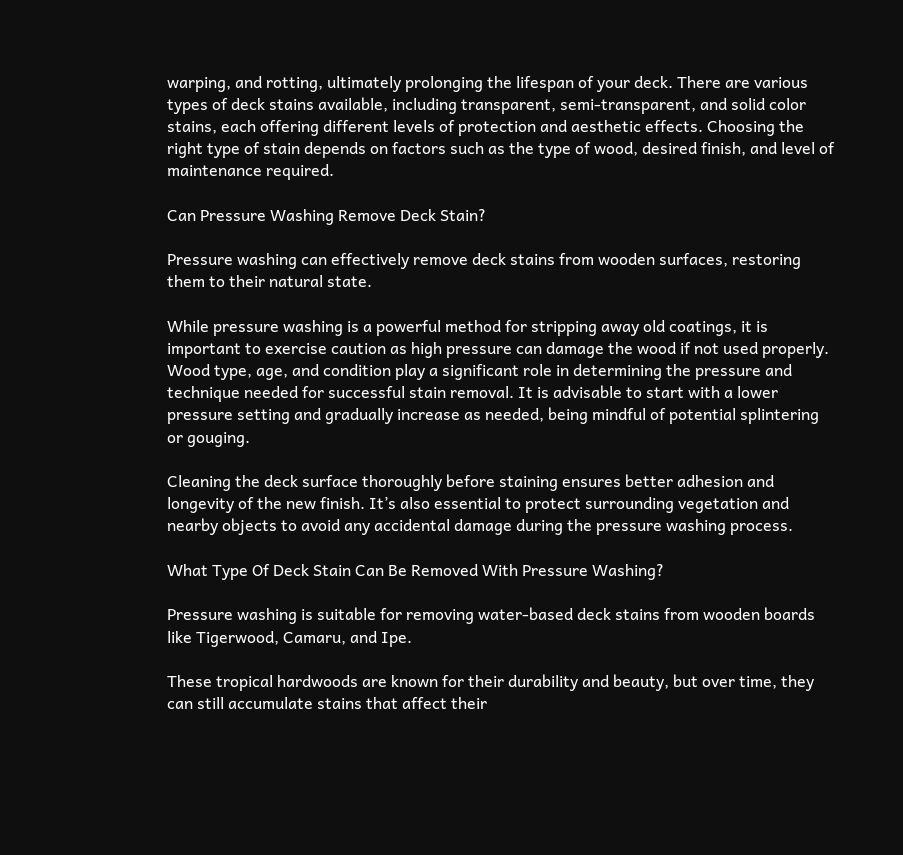warping, and rotting, ultimately prolonging the lifespan of your deck. There are various types of deck stains available, including transparent, semi-transparent, and solid color stains, each offering different levels of protection and aesthetic effects. Choosing the right type of stain depends on factors such as the type of wood, desired finish, and level of maintenance required.

Can Pressure Washing Remove Deck Stain?

Pressure washing can effectively remove deck stains from wooden surfaces, restoring them to their natural state.

While pressure washing is a powerful method for stripping away old coatings, it is important to exercise caution as high pressure can damage the wood if not used properly. Wood type, age, and condition play a significant role in determining the pressure and technique needed for successful stain removal. It is advisable to start with a lower pressure setting and gradually increase as needed, being mindful of potential splintering or gouging.

Cleaning the deck surface thoroughly before staining ensures better adhesion and longevity of the new finish. It’s also essential to protect surrounding vegetation and nearby objects to avoid any accidental damage during the pressure washing process.

What Type Of Deck Stain Can Be Removed With Pressure Washing?

Pressure washing is suitable for removing water-based deck stains from wooden boards like Tigerwood, Camaru, and Ipe.

These tropical hardwoods are known for their durability and beauty, but over time, they can still accumulate stains that affect their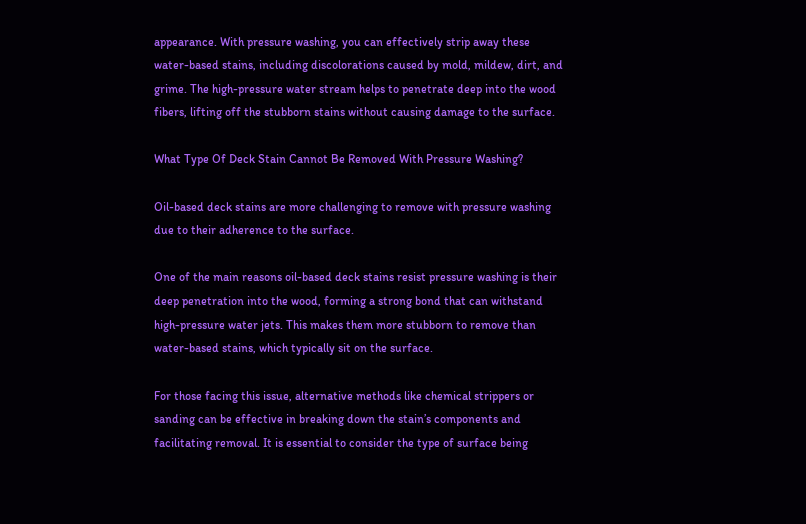appearance. With pressure washing, you can effectively strip away these water-based stains, including discolorations caused by mold, mildew, dirt, and grime. The high-pressure water stream helps to penetrate deep into the wood fibers, lifting off the stubborn stains without causing damage to the surface.

What Type Of Deck Stain Cannot Be Removed With Pressure Washing?

Oil-based deck stains are more challenging to remove with pressure washing due to their adherence to the surface.

One of the main reasons oil-based deck stains resist pressure washing is their deep penetration into the wood, forming a strong bond that can withstand high-pressure water jets. This makes them more stubborn to remove than water-based stains, which typically sit on the surface.

For those facing this issue, alternative methods like chemical strippers or sanding can be effective in breaking down the stain’s components and facilitating removal. It is essential to consider the type of surface being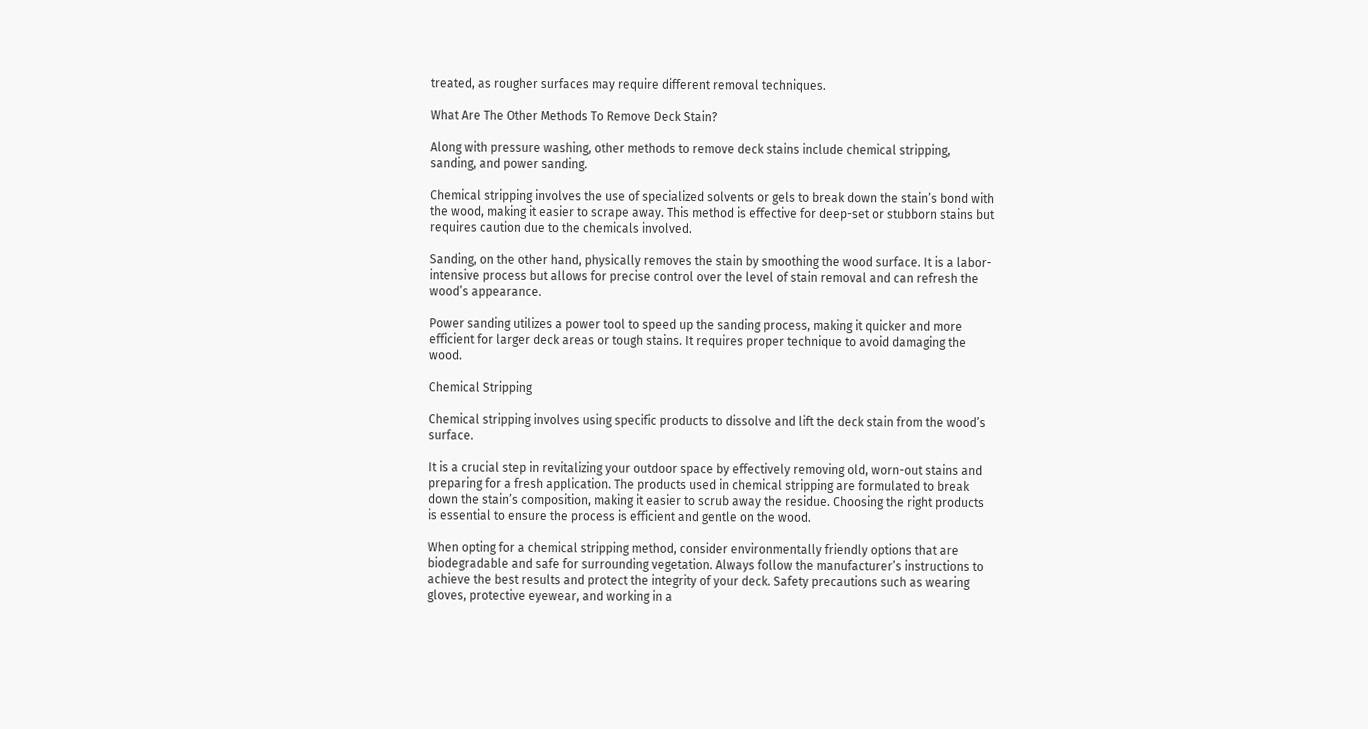treated, as rougher surfaces may require different removal techniques.

What Are The Other Methods To Remove Deck Stain?

Along with pressure washing, other methods to remove deck stains include chemical stripping, sanding, and power sanding.

Chemical stripping involves the use of specialized solvents or gels to break down the stain’s bond with the wood, making it easier to scrape away. This method is effective for deep-set or stubborn stains but requires caution due to the chemicals involved.

Sanding, on the other hand, physically removes the stain by smoothing the wood surface. It is a labor-intensive process but allows for precise control over the level of stain removal and can refresh the wood’s appearance.

Power sanding utilizes a power tool to speed up the sanding process, making it quicker and more efficient for larger deck areas or tough stains. It requires proper technique to avoid damaging the wood.

Chemical Stripping

Chemical stripping involves using specific products to dissolve and lift the deck stain from the wood’s surface.

It is a crucial step in revitalizing your outdoor space by effectively removing old, worn-out stains and preparing for a fresh application. The products used in chemical stripping are formulated to break down the stain’s composition, making it easier to scrub away the residue. Choosing the right products is essential to ensure the process is efficient and gentle on the wood.

When opting for a chemical stripping method, consider environmentally friendly options that are biodegradable and safe for surrounding vegetation. Always follow the manufacturer’s instructions to achieve the best results and protect the integrity of your deck. Safety precautions such as wearing gloves, protective eyewear, and working in a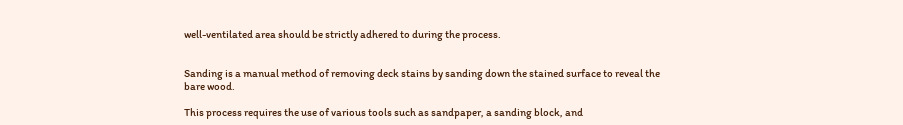well-ventilated area should be strictly adhered to during the process.


Sanding is a manual method of removing deck stains by sanding down the stained surface to reveal the bare wood.

This process requires the use of various tools such as sandpaper, a sanding block, and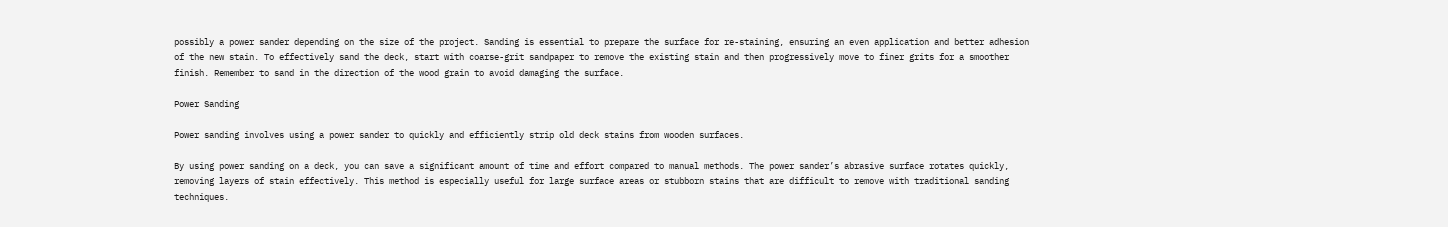possibly a power sander depending on the size of the project. Sanding is essential to prepare the surface for re-staining, ensuring an even application and better adhesion of the new stain. To effectively sand the deck, start with coarse-grit sandpaper to remove the existing stain and then progressively move to finer grits for a smoother finish. Remember to sand in the direction of the wood grain to avoid damaging the surface.

Power Sanding

Power sanding involves using a power sander to quickly and efficiently strip old deck stains from wooden surfaces.

By using power sanding on a deck, you can save a significant amount of time and effort compared to manual methods. The power sander’s abrasive surface rotates quickly, removing layers of stain effectively. This method is especially useful for large surface areas or stubborn stains that are difficult to remove with traditional sanding techniques.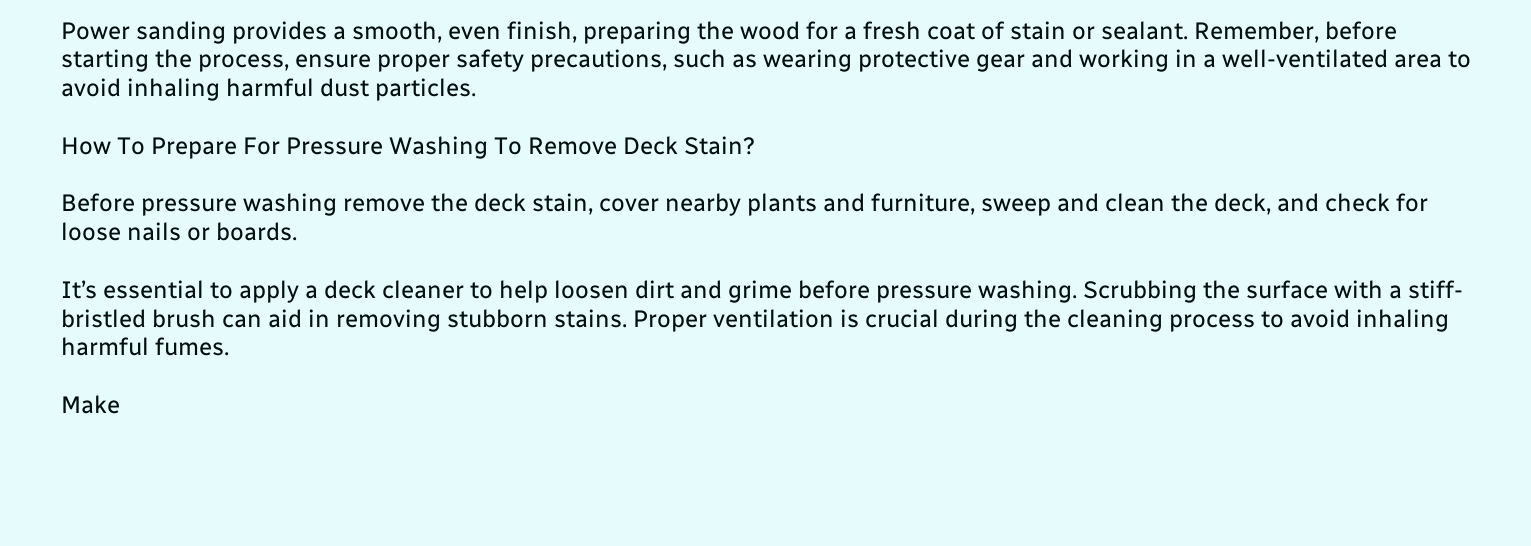Power sanding provides a smooth, even finish, preparing the wood for a fresh coat of stain or sealant. Remember, before starting the process, ensure proper safety precautions, such as wearing protective gear and working in a well-ventilated area to avoid inhaling harmful dust particles.

How To Prepare For Pressure Washing To Remove Deck Stain?

Before pressure washing remove the deck stain, cover nearby plants and furniture, sweep and clean the deck, and check for loose nails or boards.

It’s essential to apply a deck cleaner to help loosen dirt and grime before pressure washing. Scrubbing the surface with a stiff-bristled brush can aid in removing stubborn stains. Proper ventilation is crucial during the cleaning process to avoid inhaling harmful fumes.

Make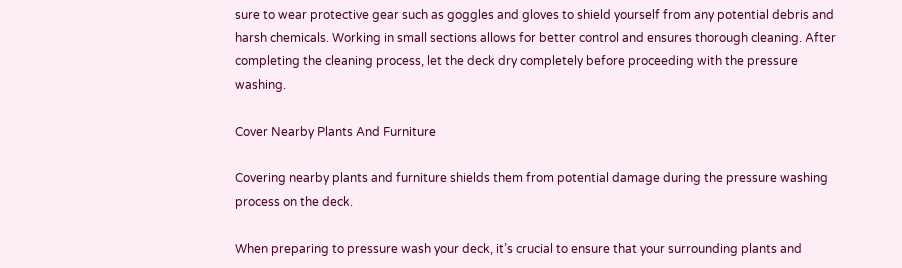sure to wear protective gear such as goggles and gloves to shield yourself from any potential debris and harsh chemicals. Working in small sections allows for better control and ensures thorough cleaning. After completing the cleaning process, let the deck dry completely before proceeding with the pressure washing.

Cover Nearby Plants And Furniture

Covering nearby plants and furniture shields them from potential damage during the pressure washing process on the deck.

When preparing to pressure wash your deck, it’s crucial to ensure that your surrounding plants and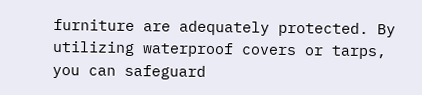furniture are adequately protected. By utilizing waterproof covers or tarps, you can safeguard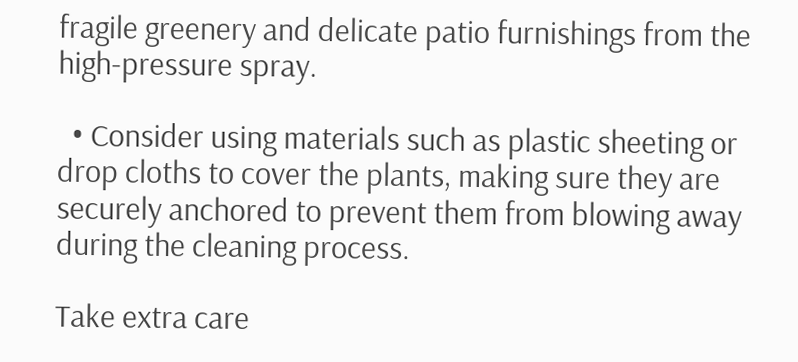fragile greenery and delicate patio furnishings from the high-pressure spray.

  • Consider using materials such as plastic sheeting or drop cloths to cover the plants, making sure they are securely anchored to prevent them from blowing away during the cleaning process.

Take extra care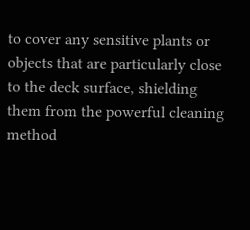to cover any sensitive plants or objects that are particularly close to the deck surface, shielding them from the powerful cleaning method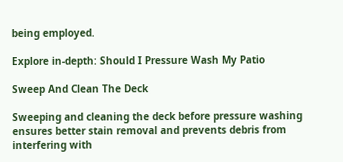being employed.

Explore in-depth: Should I Pressure Wash My Patio

Sweep And Clean The Deck

Sweeping and cleaning the deck before pressure washing ensures better stain removal and prevents debris from interfering with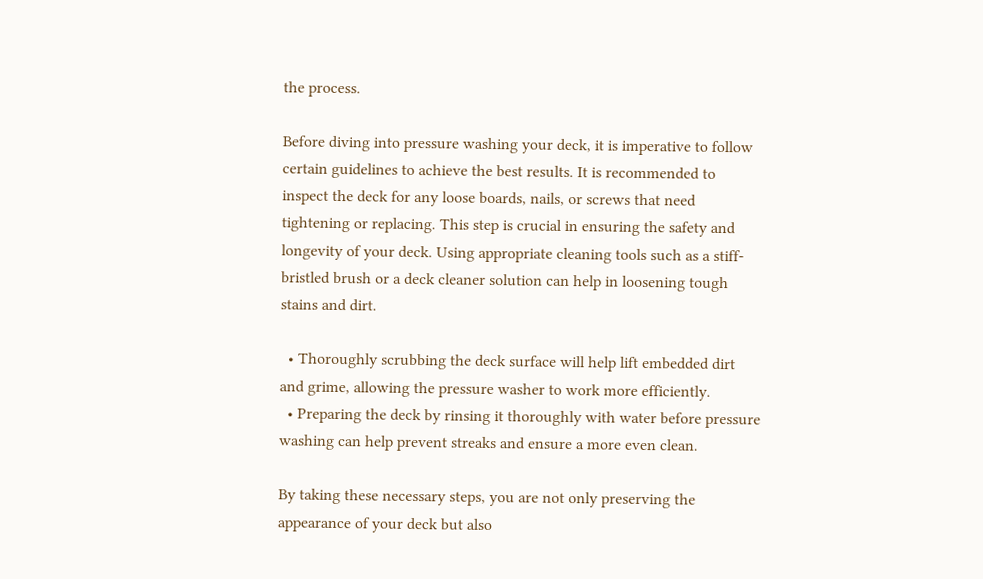the process.

Before diving into pressure washing your deck, it is imperative to follow certain guidelines to achieve the best results. It is recommended to inspect the deck for any loose boards, nails, or screws that need tightening or replacing. This step is crucial in ensuring the safety and longevity of your deck. Using appropriate cleaning tools such as a stiff-bristled brush or a deck cleaner solution can help in loosening tough stains and dirt.

  • Thoroughly scrubbing the deck surface will help lift embedded dirt and grime, allowing the pressure washer to work more efficiently.
  • Preparing the deck by rinsing it thoroughly with water before pressure washing can help prevent streaks and ensure a more even clean.

By taking these necessary steps, you are not only preserving the appearance of your deck but also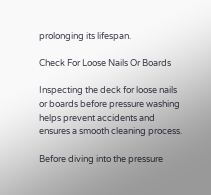prolonging its lifespan.

Check For Loose Nails Or Boards

Inspecting the deck for loose nails or boards before pressure washing helps prevent accidents and ensures a smooth cleaning process.

Before diving into the pressure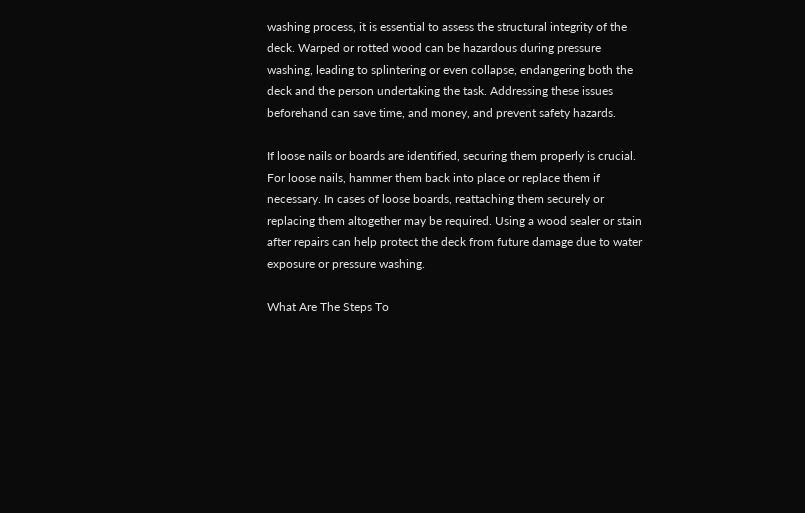washing process, it is essential to assess the structural integrity of the deck. Warped or rotted wood can be hazardous during pressure washing, leading to splintering or even collapse, endangering both the deck and the person undertaking the task. Addressing these issues beforehand can save time, and money, and prevent safety hazards.

If loose nails or boards are identified, securing them properly is crucial. For loose nails, hammer them back into place or replace them if necessary. In cases of loose boards, reattaching them securely or replacing them altogether may be required. Using a wood sealer or stain after repairs can help protect the deck from future damage due to water exposure or pressure washing.

What Are The Steps To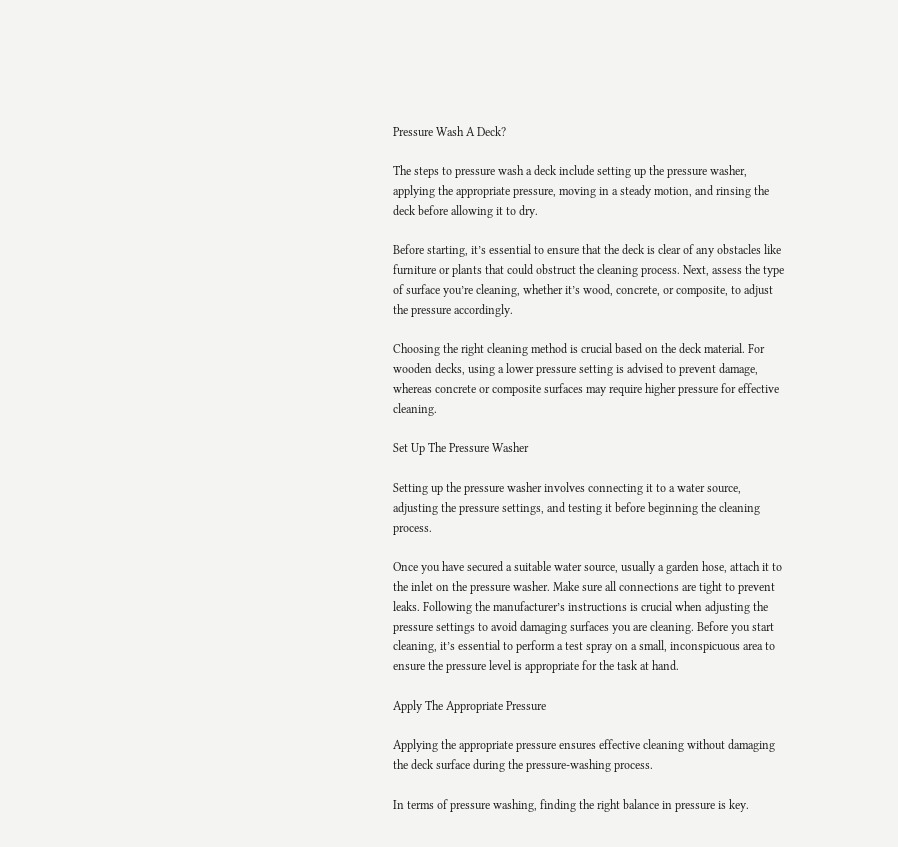Pressure Wash A Deck?

The steps to pressure wash a deck include setting up the pressure washer, applying the appropriate pressure, moving in a steady motion, and rinsing the deck before allowing it to dry.

Before starting, it’s essential to ensure that the deck is clear of any obstacles like furniture or plants that could obstruct the cleaning process. Next, assess the type of surface you’re cleaning, whether it’s wood, concrete, or composite, to adjust the pressure accordingly.

Choosing the right cleaning method is crucial based on the deck material. For wooden decks, using a lower pressure setting is advised to prevent damage, whereas concrete or composite surfaces may require higher pressure for effective cleaning.

Set Up The Pressure Washer

Setting up the pressure washer involves connecting it to a water source, adjusting the pressure settings, and testing it before beginning the cleaning process.

Once you have secured a suitable water source, usually a garden hose, attach it to the inlet on the pressure washer. Make sure all connections are tight to prevent leaks. Following the manufacturer’s instructions is crucial when adjusting the pressure settings to avoid damaging surfaces you are cleaning. Before you start cleaning, it’s essential to perform a test spray on a small, inconspicuous area to ensure the pressure level is appropriate for the task at hand.

Apply The Appropriate Pressure

Applying the appropriate pressure ensures effective cleaning without damaging the deck surface during the pressure-washing process.

In terms of pressure washing, finding the right balance in pressure is key.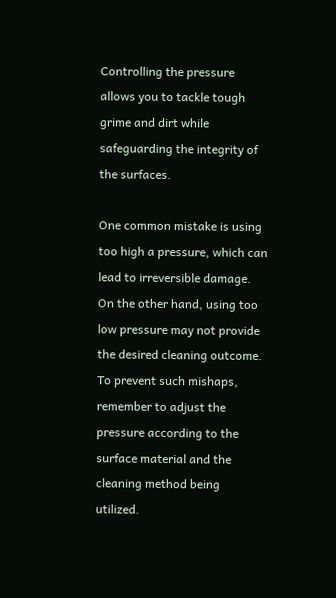Controlling the pressure allows you to tackle tough grime and dirt while safeguarding the integrity of the surfaces.

One common mistake is using too high a pressure, which can lead to irreversible damage. On the other hand, using too low pressure may not provide the desired cleaning outcome. To prevent such mishaps, remember to adjust the pressure according to the surface material and the cleaning method being utilized.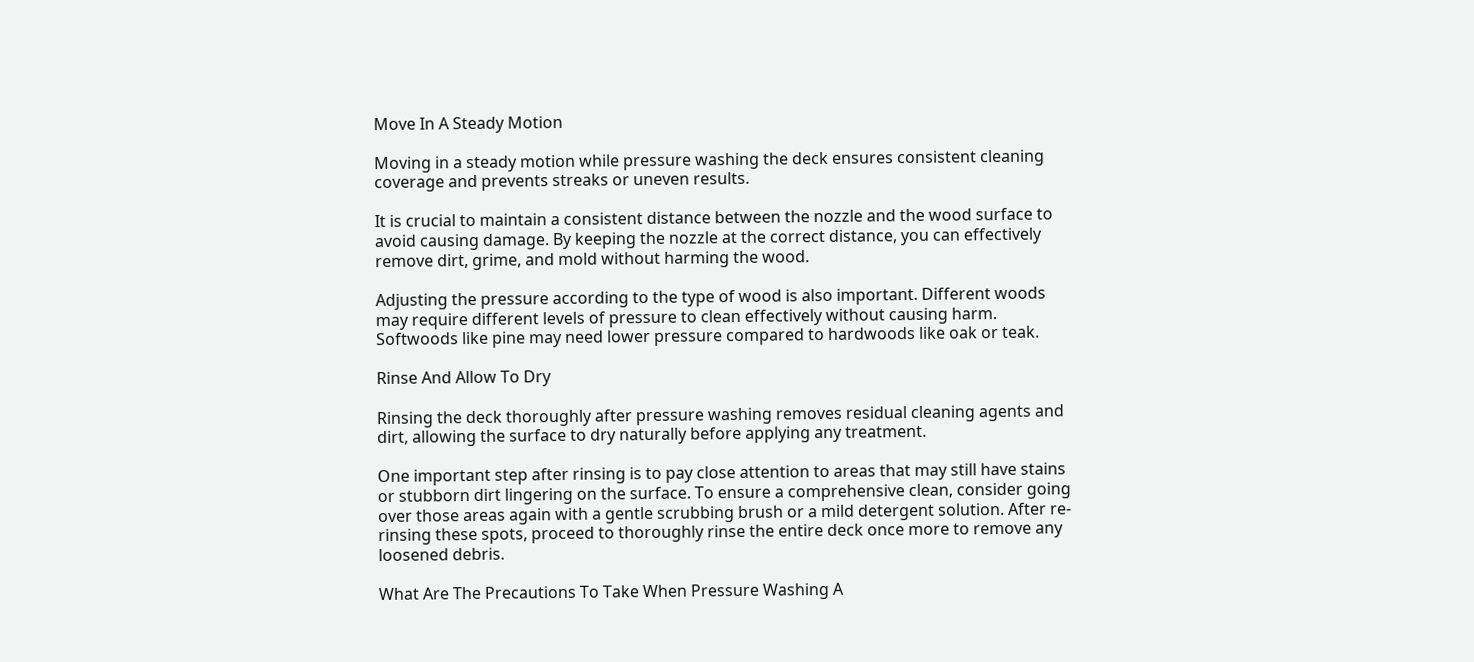Move In A Steady Motion

Moving in a steady motion while pressure washing the deck ensures consistent cleaning coverage and prevents streaks or uneven results.

It is crucial to maintain a consistent distance between the nozzle and the wood surface to avoid causing damage. By keeping the nozzle at the correct distance, you can effectively remove dirt, grime, and mold without harming the wood.

Adjusting the pressure according to the type of wood is also important. Different woods may require different levels of pressure to clean effectively without causing harm. Softwoods like pine may need lower pressure compared to hardwoods like oak or teak.

Rinse And Allow To Dry

Rinsing the deck thoroughly after pressure washing removes residual cleaning agents and dirt, allowing the surface to dry naturally before applying any treatment.

One important step after rinsing is to pay close attention to areas that may still have stains or stubborn dirt lingering on the surface. To ensure a comprehensive clean, consider going over those areas again with a gentle scrubbing brush or a mild detergent solution. After re-rinsing these spots, proceed to thoroughly rinse the entire deck once more to remove any loosened debris.

What Are The Precautions To Take When Pressure Washing A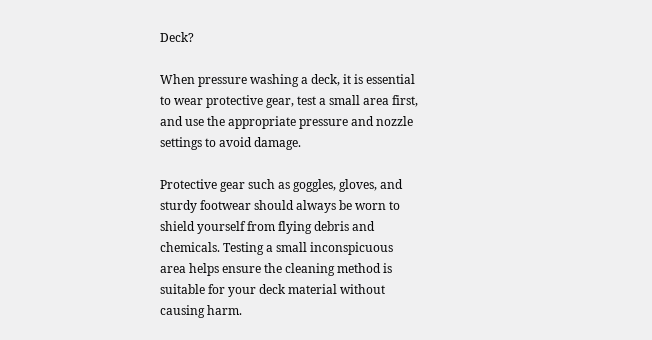Deck?

When pressure washing a deck, it is essential to wear protective gear, test a small area first, and use the appropriate pressure and nozzle settings to avoid damage.

Protective gear such as goggles, gloves, and sturdy footwear should always be worn to shield yourself from flying debris and chemicals. Testing a small inconspicuous area helps ensure the cleaning method is suitable for your deck material without causing harm.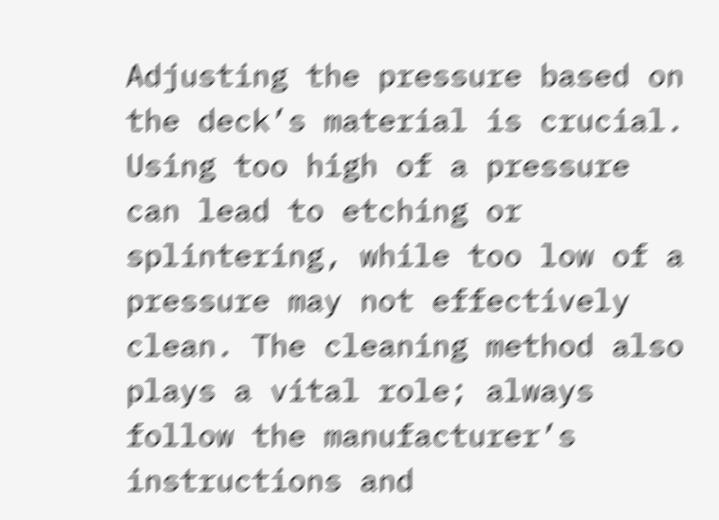Adjusting the pressure based on the deck’s material is crucial. Using too high of a pressure can lead to etching or splintering, while too low of a pressure may not effectively clean. The cleaning method also plays a vital role; always follow the manufacturer’s instructions and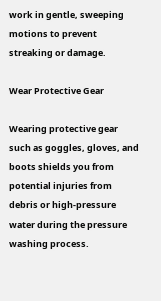work in gentle, sweeping motions to prevent streaking or damage.

Wear Protective Gear

Wearing protective gear such as goggles, gloves, and boots shields you from potential injuries from debris or high-pressure water during the pressure washing process.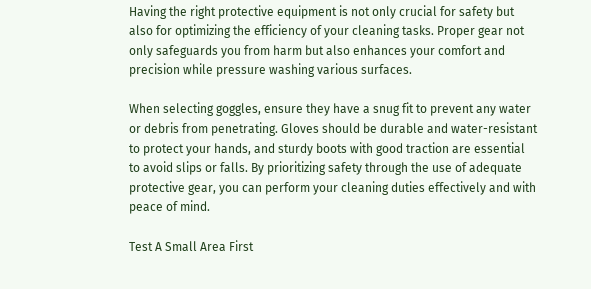Having the right protective equipment is not only crucial for safety but also for optimizing the efficiency of your cleaning tasks. Proper gear not only safeguards you from harm but also enhances your comfort and precision while pressure washing various surfaces.

When selecting goggles, ensure they have a snug fit to prevent any water or debris from penetrating. Gloves should be durable and water-resistant to protect your hands, and sturdy boots with good traction are essential to avoid slips or falls. By prioritizing safety through the use of adequate protective gear, you can perform your cleaning duties effectively and with peace of mind.

Test A Small Area First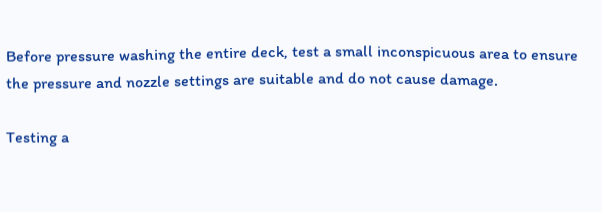Before pressure washing the entire deck, test a small inconspicuous area to ensure the pressure and nozzle settings are suitable and do not cause damage.

Testing a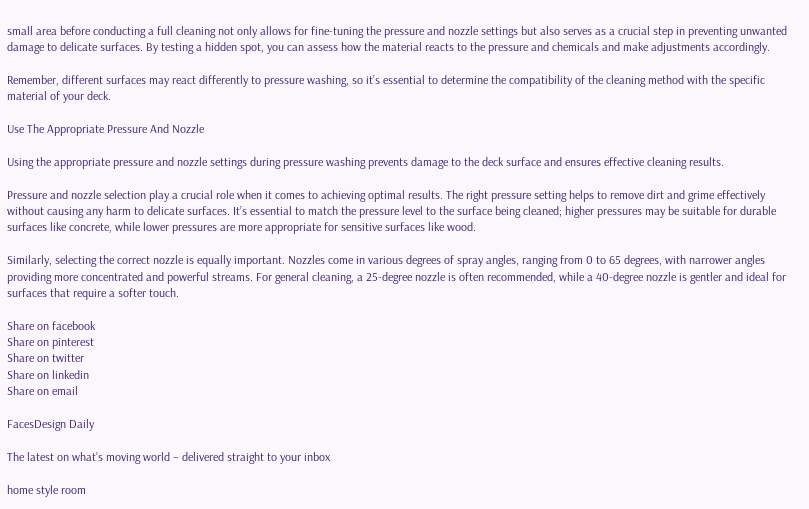small area before conducting a full cleaning not only allows for fine-tuning the pressure and nozzle settings but also serves as a crucial step in preventing unwanted damage to delicate surfaces. By testing a hidden spot, you can assess how the material reacts to the pressure and chemicals and make adjustments accordingly.

Remember, different surfaces may react differently to pressure washing, so it’s essential to determine the compatibility of the cleaning method with the specific material of your deck.

Use The Appropriate Pressure And Nozzle

Using the appropriate pressure and nozzle settings during pressure washing prevents damage to the deck surface and ensures effective cleaning results.

Pressure and nozzle selection play a crucial role when it comes to achieving optimal results. The right pressure setting helps to remove dirt and grime effectively without causing any harm to delicate surfaces. It’s essential to match the pressure level to the surface being cleaned; higher pressures may be suitable for durable surfaces like concrete, while lower pressures are more appropriate for sensitive surfaces like wood.

Similarly, selecting the correct nozzle is equally important. Nozzles come in various degrees of spray angles, ranging from 0 to 65 degrees, with narrower angles providing more concentrated and powerful streams. For general cleaning, a 25-degree nozzle is often recommended, while a 40-degree nozzle is gentler and ideal for surfaces that require a softer touch.

Share on facebook
Share on pinterest
Share on twitter
Share on linkedin
Share on email

FacesDesign Daily

The latest on what’s moving world – delivered straight to your inbox

home style room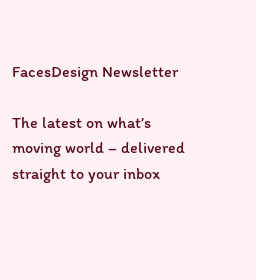FacesDesign Newsletter

The latest on what’s moving world – delivered straight to your inbox